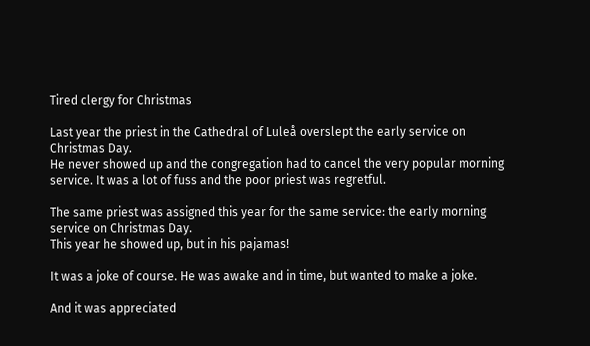Tired clergy for Christmas

Last year the priest in the Cathedral of Luleå overslept the early service on Christmas Day.
He never showed up and the congregation had to cancel the very popular morning service. It was a lot of fuss and the poor priest was regretful.

The same priest was assigned this year for the same service: the early morning service on Christmas Day.
This year he showed up, but in his pajamas!

It was a joke of course. He was awake and in time, but wanted to make a joke.

And it was appreciated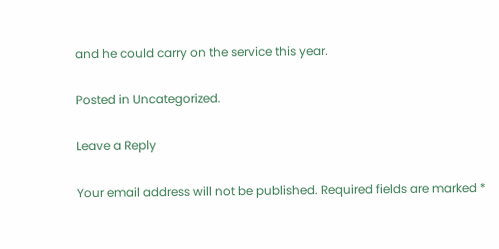and he could carry on the service this year.

Posted in Uncategorized.

Leave a Reply

Your email address will not be published. Required fields are marked *